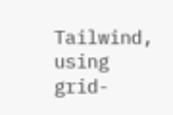Tailwind, using grid-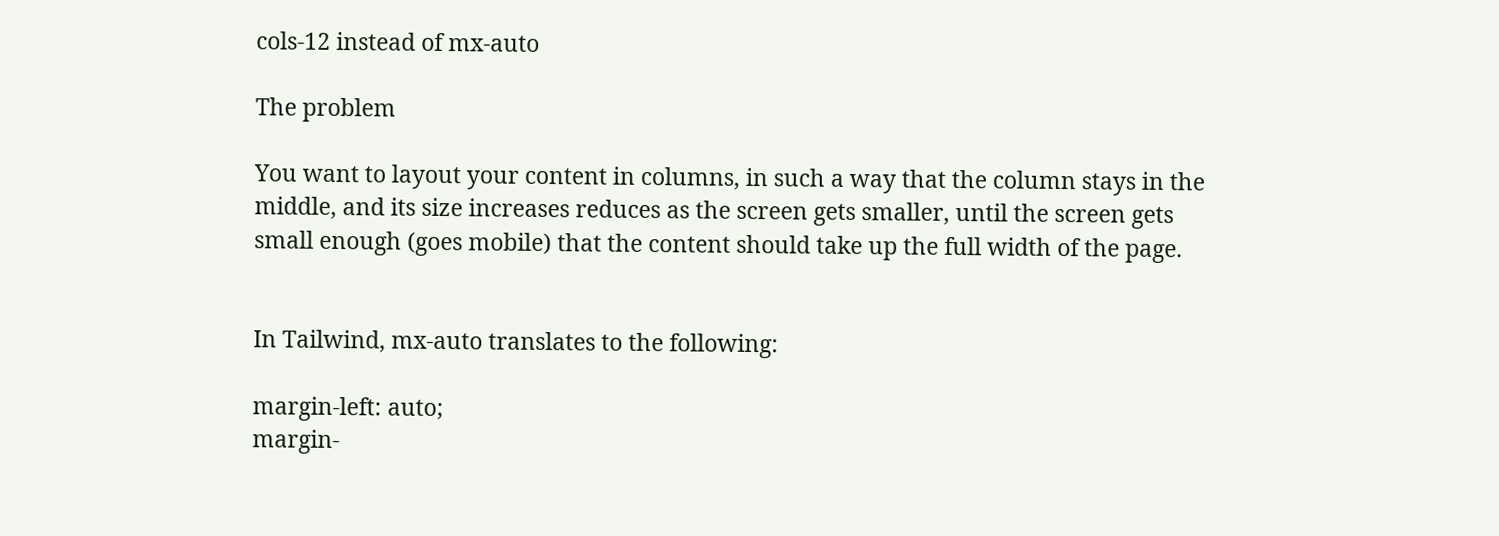cols-12 instead of mx-auto

The problem

You want to layout your content in columns, in such a way that the column stays in the middle, and its size increases reduces as the screen gets smaller, until the screen gets small enough (goes mobile) that the content should take up the full width of the page.


In Tailwind, mx-auto translates to the following:

margin-left: auto;
margin-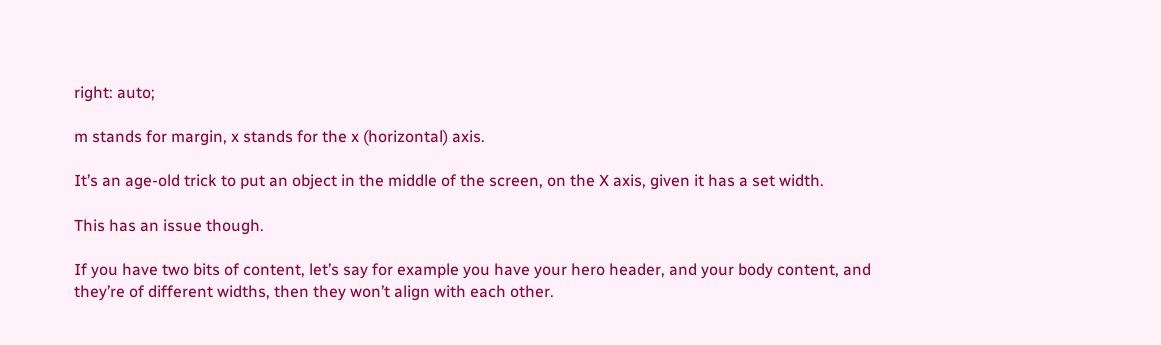right: auto;

m stands for margin, x stands for the x (horizontal) axis.

It’s an age-old trick to put an object in the middle of the screen, on the X axis, given it has a set width.

This has an issue though.

If you have two bits of content, let’s say for example you have your hero header, and your body content, and they’re of different widths, then they won’t align with each other.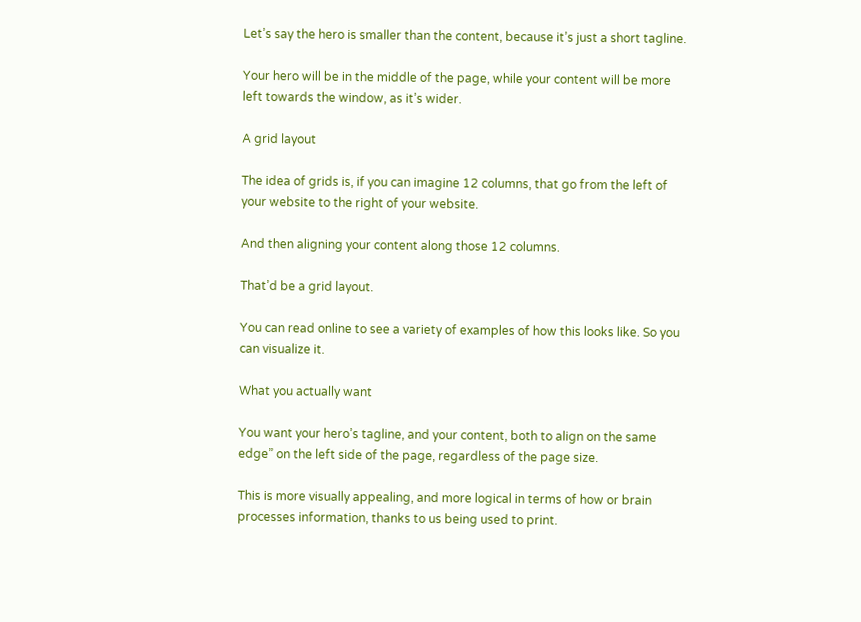Let’s say the hero is smaller than the content, because it’s just a short tagline.

Your hero will be in the middle of the page, while your content will be more left towards the window, as it’s wider.

A grid layout

The idea of grids is, if you can imagine 12 columns, that go from the left of your website to the right of your website.

And then aligning your content along those 12 columns.

That’d be a grid layout.

You can read online to see a variety of examples of how this looks like. So you can visualize it.

What you actually want

You want your hero’s tagline, and your content, both to align on the same edge” on the left side of the page, regardless of the page size.

This is more visually appealing, and more logical in terms of how or brain processes information, thanks to us being used to print.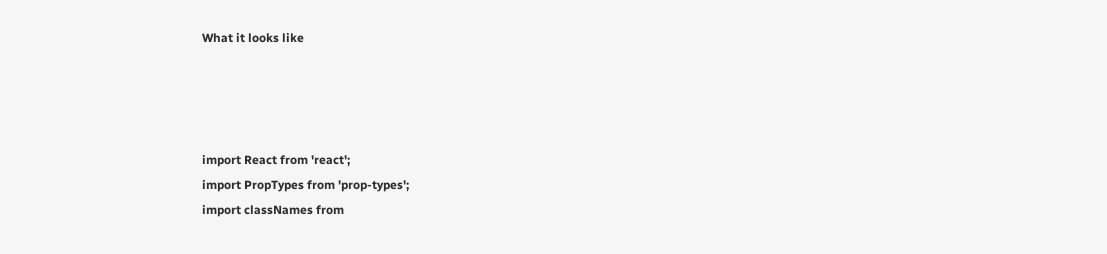What it looks like




import React from 'react';
import PropTypes from 'prop-types';
import classNames from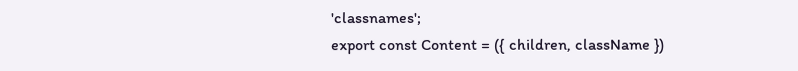'classnames';
export const Content = ({ children, className })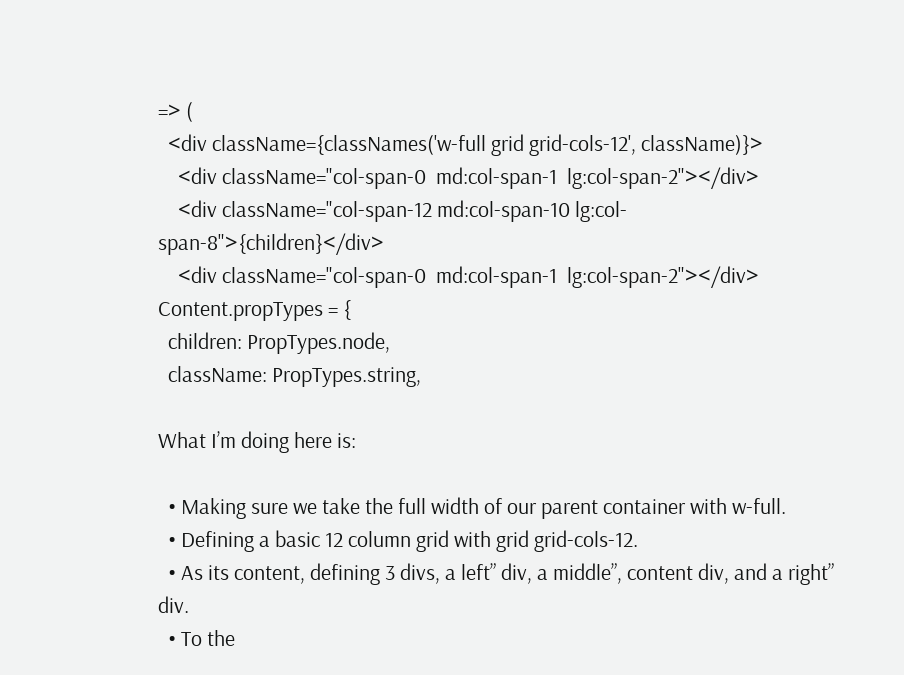=> (
  <div className={classNames('w-full grid grid-cols-12', className)}>
    <div className="col-span-0  md:col-span-1  lg:col-span-2"></div>
    <div className="col-span-12 md:col-span-10 lg:col-span-8">{children}</div>
    <div className="col-span-0  md:col-span-1  lg:col-span-2"></div>
Content.propTypes = {
  children: PropTypes.node,
  className: PropTypes.string,

What I’m doing here is:

  • Making sure we take the full width of our parent container with w-full.
  • Defining a basic 12 column grid with grid grid-cols-12.
  • As its content, defining 3 divs, a left” div, a middle”, content div, and a right” div.
  • To the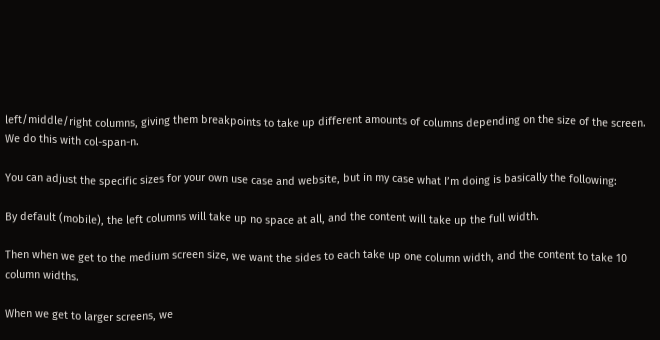left/middle/right columns, giving them breakpoints to take up different amounts of columns depending on the size of the screen. We do this with col-span-n.

You can adjust the specific sizes for your own use case and website, but in my case what I’m doing is basically the following:

By default (mobile), the left columns will take up no space at all, and the content will take up the full width.

Then when we get to the medium screen size, we want the sides to each take up one column width, and the content to take 10 column widths.

When we get to larger screens, we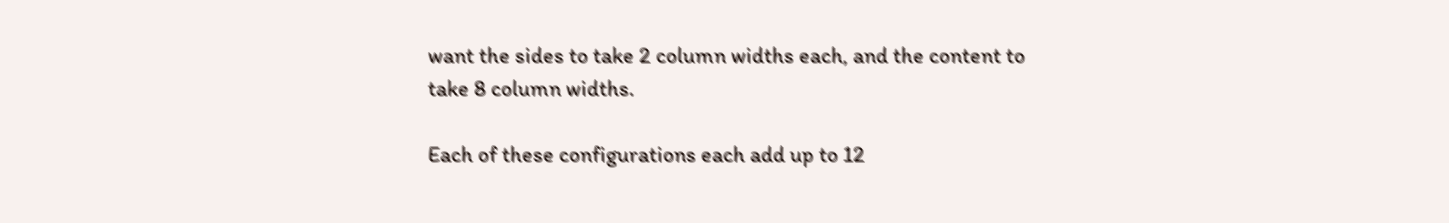want the sides to take 2 column widths each, and the content to take 8 column widths.

Each of these configurations each add up to 12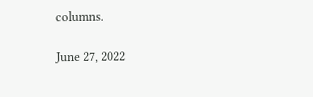columns.

June 27, 2022